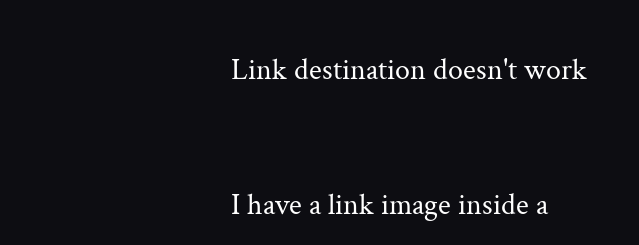Link destination doesn't work


I have a link image inside a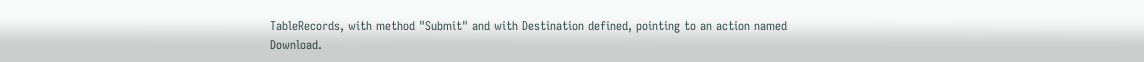TableRecords, with method "Submit" and with Destination defined, pointing to an action named Download.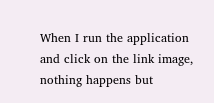When I run the application and click on the link image, nothing happens but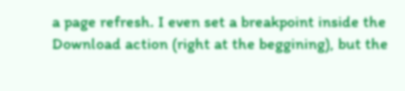a page refresh. I even set a breakpoint inside the Download action (right at the beggining), but the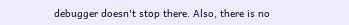debugger doesn't stop there. Also, there is no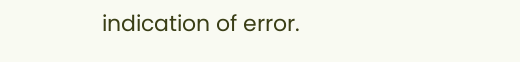indication of error.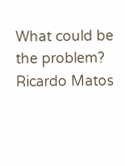What could be the problem?
Ricardo Matos